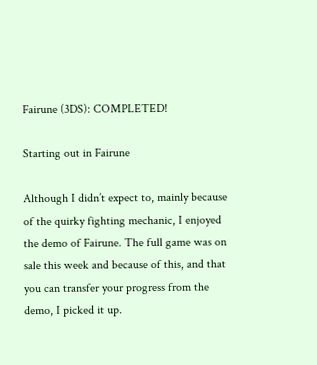Fairune (3DS): COMPLETED!

Starting out in Fairune

Although I didn’t expect to, mainly because of the quirky fighting mechanic, I enjoyed the demo of Fairune. The full game was on sale this week and because of this, and that you can transfer your progress from the demo, I picked it up.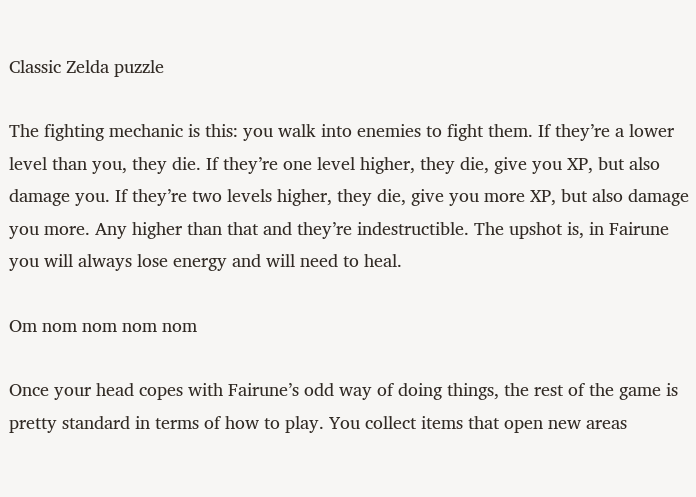Classic Zelda puzzle

The fighting mechanic is this: you walk into enemies to fight them. If they’re a lower level than you, they die. If they’re one level higher, they die, give you XP, but also damage you. If they’re two levels higher, they die, give you more XP, but also damage you more. Any higher than that and they’re indestructible. The upshot is, in Fairune you will always lose energy and will need to heal.

Om nom nom nom nom

Once your head copes with Fairune’s odd way of doing things, the rest of the game is pretty standard in terms of how to play. You collect items that open new areas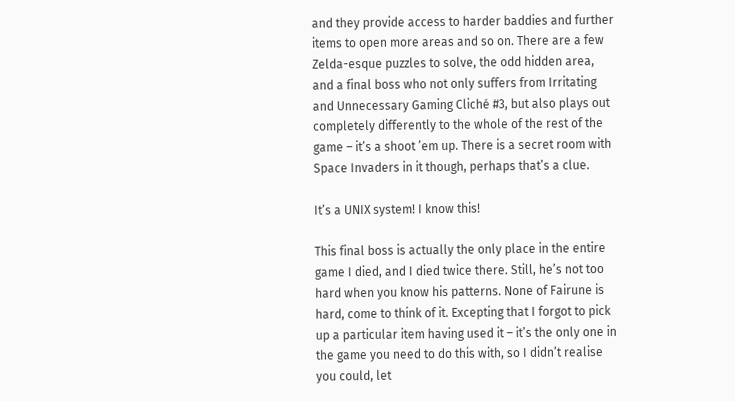and they provide access to harder baddies and further items to open more areas and so on. There are a few Zelda-esque puzzles to solve, the odd hidden area, and a final boss who not only suffers from Irritating and Unnecessary Gaming Cliché #3, but also plays out completely differently to the whole of the rest of the game – it’s a shoot ’em up. There is a secret room with Space Invaders in it though, perhaps that’s a clue.

It’s a UNIX system! I know this!

This final boss is actually the only place in the entire game I died, and I died twice there. Still, he’s not too hard when you know his patterns. None of Fairune is hard, come to think of it. Excepting that I forgot to pick up a particular item having used it – it’s the only one in the game you need to do this with, so I didn’t realise you could, let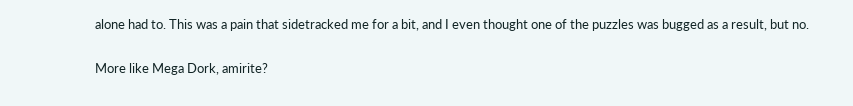alone had to. This was a pain that sidetracked me for a bit, and I even thought one of the puzzles was bugged as a result, but no.

More like Mega Dork, amirite?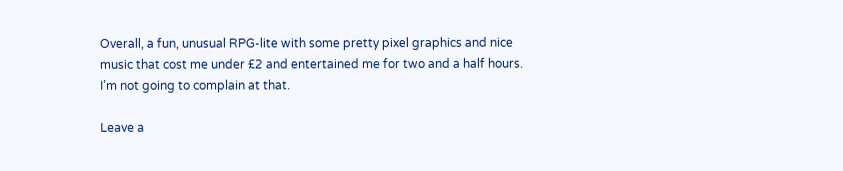Overall, a fun, unusual RPG-lite with some pretty pixel graphics and nice music that cost me under £2 and entertained me for two and a half hours. I’m not going to complain at that.

Leave a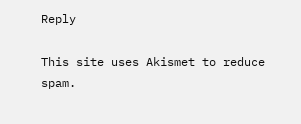Reply

This site uses Akismet to reduce spam.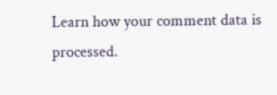Learn how your comment data is processed.